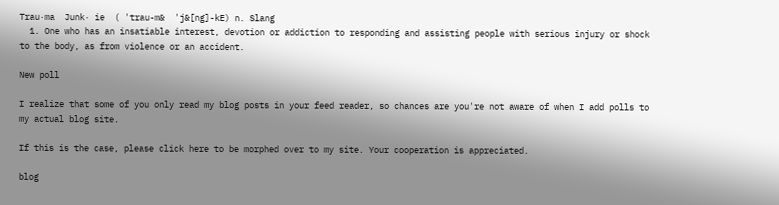Trau·ma  Junk· ie  ( 'trau-m&  'j&[ng]-kE) n. Slang
  1. One who has an insatiable interest, devotion or addiction to responding and assisting people with serious injury or shock to the body, as from violence or an accident.

New poll

I realize that some of you only read my blog posts in your feed reader, so chances are you're not aware of when I add polls to my actual blog site.

If this is the case, please click here to be morphed over to my site. Your cooperation is appreciated.

blog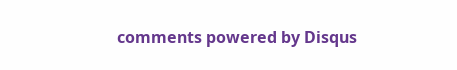comments powered by Disqus